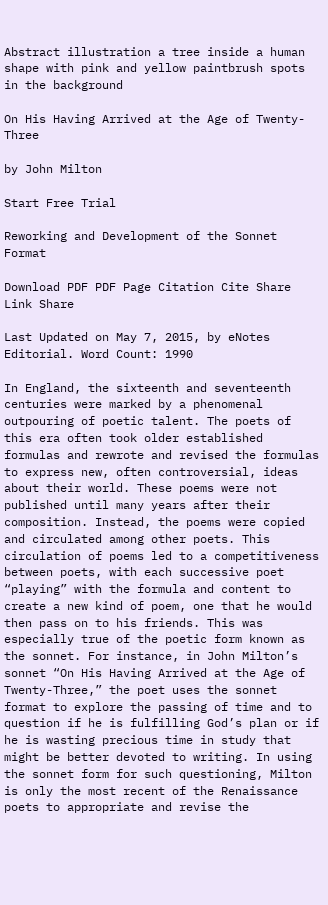Abstract illustration a tree inside a human shape with pink and yellow paintbrush spots in the background

On His Having Arrived at the Age of Twenty-Three

by John Milton

Start Free Trial

Reworking and Development of the Sonnet Format

Download PDF PDF Page Citation Cite Share Link Share

Last Updated on May 7, 2015, by eNotes Editorial. Word Count: 1990

In England, the sixteenth and seventeenth centuries were marked by a phenomenal outpouring of poetic talent. The poets of this era often took older established formulas and rewrote and revised the formulas to express new, often controversial, ideas about their world. These poems were not published until many years after their composition. Instead, the poems were copied and circulated among other poets. This circulation of poems led to a competitiveness between poets, with each successive poet “playing” with the formula and content to create a new kind of poem, one that he would then pass on to his friends. This was especially true of the poetic form known as the sonnet. For instance, in John Milton’s sonnet “On His Having Arrived at the Age of Twenty-Three,” the poet uses the sonnet format to explore the passing of time and to question if he is fulfilling God’s plan or if he is wasting precious time in study that might be better devoted to writing. In using the sonnet form for such questioning, Milton is only the most recent of the Renaissance poets to appropriate and revise the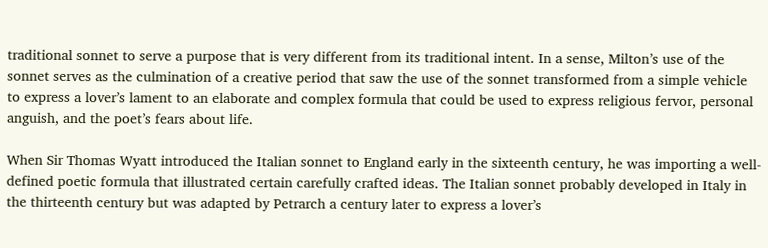traditional sonnet to serve a purpose that is very different from its traditional intent. In a sense, Milton’s use of the sonnet serves as the culmination of a creative period that saw the use of the sonnet transformed from a simple vehicle to express a lover’s lament to an elaborate and complex formula that could be used to express religious fervor, personal anguish, and the poet’s fears about life.

When Sir Thomas Wyatt introduced the Italian sonnet to England early in the sixteenth century, he was importing a well-defined poetic formula that illustrated certain carefully crafted ideas. The Italian sonnet probably developed in Italy in the thirteenth century but was adapted by Petrarch a century later to express a lover’s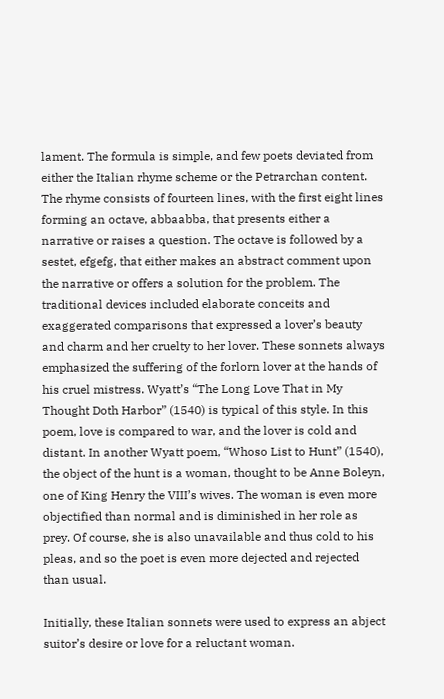lament. The formula is simple, and few poets deviated from either the Italian rhyme scheme or the Petrarchan content. The rhyme consists of fourteen lines, with the first eight lines forming an octave, abbaabba, that presents either a narrative or raises a question. The octave is followed by a sestet, efgefg, that either makes an abstract comment upon the narrative or offers a solution for the problem. The traditional devices included elaborate conceits and exaggerated comparisons that expressed a lover’s beauty and charm and her cruelty to her lover. These sonnets always emphasized the suffering of the forlorn lover at the hands of his cruel mistress. Wyatt’s “The Long Love That in My Thought Doth Harbor” (1540) is typical of this style. In this poem, love is compared to war, and the lover is cold and distant. In another Wyatt poem, “Whoso List to Hunt” (1540), the object of the hunt is a woman, thought to be Anne Boleyn, one of King Henry the VIII’s wives. The woman is even more objectified than normal and is diminished in her role as prey. Of course, she is also unavailable and thus cold to his pleas, and so the poet is even more dejected and rejected than usual.

Initially, these Italian sonnets were used to express an abject suitor’s desire or love for a reluctant woman.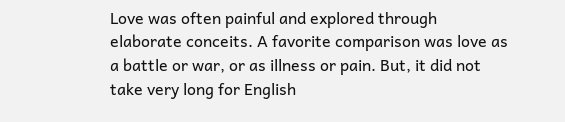Love was often painful and explored through elaborate conceits. A favorite comparison was love as a battle or war, or as illness or pain. But, it did not take very long for English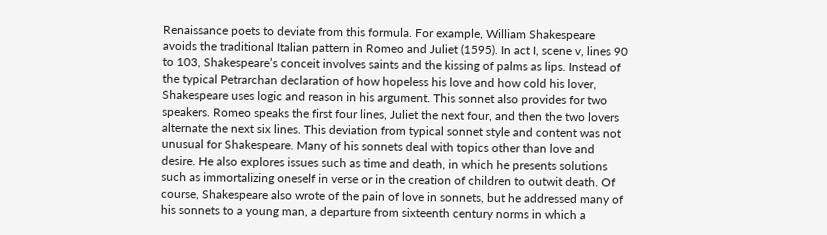Renaissance poets to deviate from this formula. For example, William Shakespeare avoids the traditional Italian pattern in Romeo and Juliet (1595). In act I, scene v, lines 90 to 103, Shakespeare’s conceit involves saints and the kissing of palms as lips. Instead of the typical Petrarchan declaration of how hopeless his love and how cold his lover, Shakespeare uses logic and reason in his argument. This sonnet also provides for two speakers. Romeo speaks the first four lines, Juliet the next four, and then the two lovers alternate the next six lines. This deviation from typical sonnet style and content was not unusual for Shakespeare. Many of his sonnets deal with topics other than love and desire. He also explores issues such as time and death, in which he presents solutions such as immortalizing oneself in verse or in the creation of children to outwit death. Of course, Shakespeare also wrote of the pain of love in sonnets, but he addressed many of his sonnets to a young man, a departure from sixteenth century norms in which a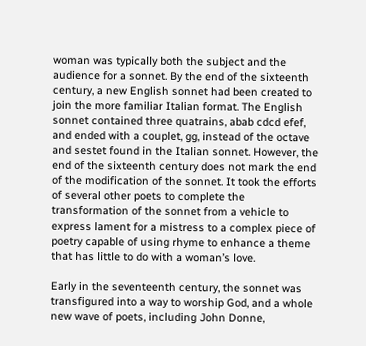woman was typically both the subject and the audience for a sonnet. By the end of the sixteenth century, a new English sonnet had been created to join the more familiar Italian format. The English sonnet contained three quatrains, abab cdcd efef, and ended with a couplet, gg, instead of the octave and sestet found in the Italian sonnet. However, the end of the sixteenth century does not mark the end of the modification of the sonnet. It took the efforts of several other poets to complete the transformation of the sonnet from a vehicle to express lament for a mistress to a complex piece of poetry capable of using rhyme to enhance a theme that has little to do with a woman’s love.

Early in the seventeenth century, the sonnet was transfigured into a way to worship God, and a whole new wave of poets, including John Donne,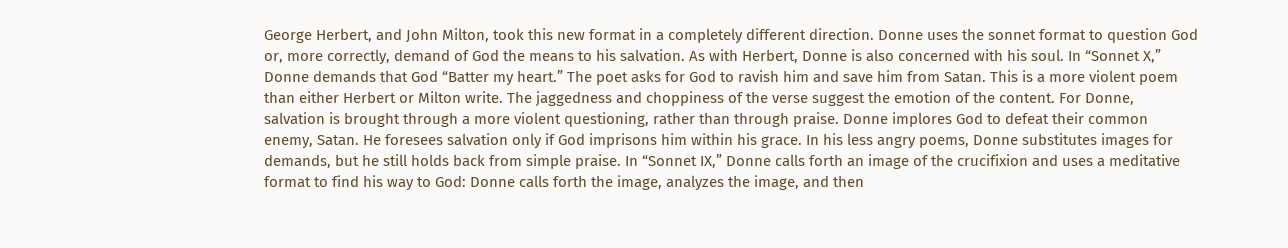George Herbert, and John Milton, took this new format in a completely different direction. Donne uses the sonnet format to question God or, more correctly, demand of God the means to his salvation. As with Herbert, Donne is also concerned with his soul. In “Sonnet X,” Donne demands that God “Batter my heart.” The poet asks for God to ravish him and save him from Satan. This is a more violent poem than either Herbert or Milton write. The jaggedness and choppiness of the verse suggest the emotion of the content. For Donne, salvation is brought through a more violent questioning, rather than through praise. Donne implores God to defeat their common enemy, Satan. He foresees salvation only if God imprisons him within his grace. In his less angry poems, Donne substitutes images for demands, but he still holds back from simple praise. In “Sonnet IX,” Donne calls forth an image of the crucifixion and uses a meditative format to find his way to God: Donne calls forth the image, analyzes the image, and then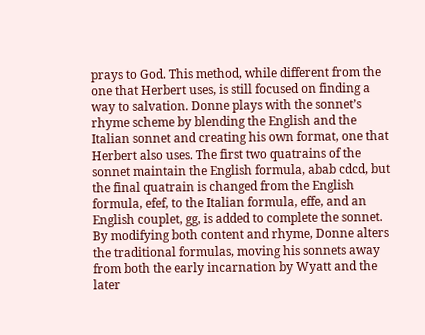prays to God. This method, while different from the one that Herbert uses, is still focused on finding a way to salvation. Donne plays with the sonnet’s rhyme scheme by blending the English and the Italian sonnet and creating his own format, one that Herbert also uses. The first two quatrains of the sonnet maintain the English formula, abab cdcd, but the final quatrain is changed from the English formula, efef, to the Italian formula, effe, and an English couplet, gg, is added to complete the sonnet. By modifying both content and rhyme, Donne alters the traditional formulas, moving his sonnets away from both the early incarnation by Wyatt and the later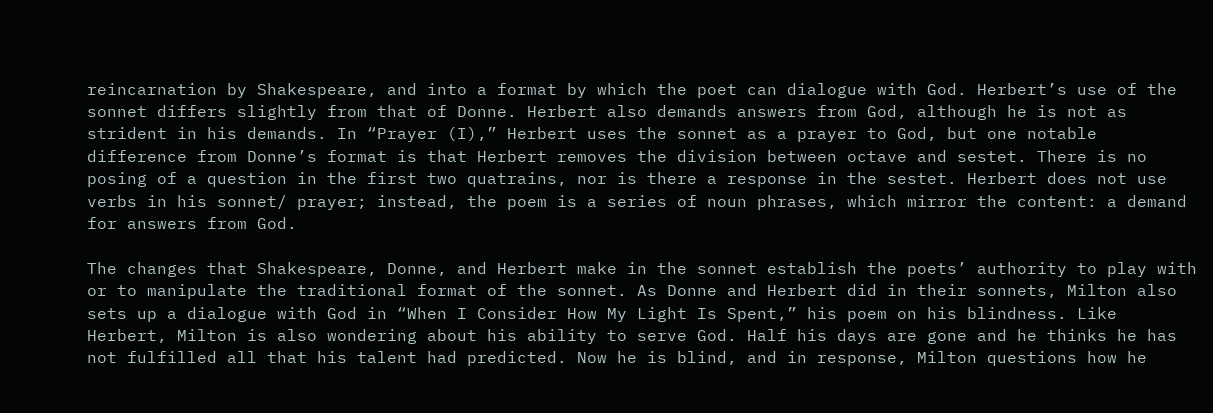reincarnation by Shakespeare, and into a format by which the poet can dialogue with God. Herbert’s use of the sonnet differs slightly from that of Donne. Herbert also demands answers from God, although he is not as strident in his demands. In “Prayer (I),” Herbert uses the sonnet as a prayer to God, but one notable difference from Donne’s format is that Herbert removes the division between octave and sestet. There is no posing of a question in the first two quatrains, nor is there a response in the sestet. Herbert does not use verbs in his sonnet/ prayer; instead, the poem is a series of noun phrases, which mirror the content: a demand for answers from God.

The changes that Shakespeare, Donne, and Herbert make in the sonnet establish the poets’ authority to play with or to manipulate the traditional format of the sonnet. As Donne and Herbert did in their sonnets, Milton also sets up a dialogue with God in “When I Consider How My Light Is Spent,” his poem on his blindness. Like Herbert, Milton is also wondering about his ability to serve God. Half his days are gone and he thinks he has not fulfilled all that his talent had predicted. Now he is blind, and in response, Milton questions how he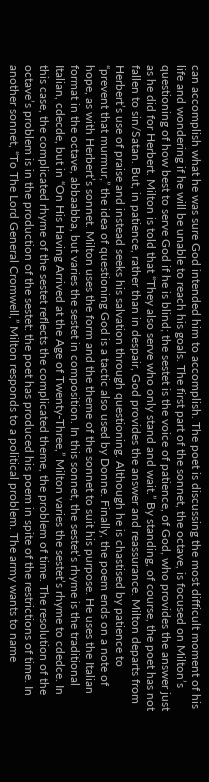can accomplish what he was sure God intended him to accomplish. The poet is discussing the most difficult moment of his life and wondering if he will be unable to reach his goals. The first part of the sonnet, the octave, is focused on Milton’s questioning of how best to serve God if he is blind; the sestet is the voice of patience, of God, who provides the answer just as he did for Herbert. Milton is told that “They also serve who only stand and wait.” By standing, of course, the poet has not fallen to sin/Satan. But, in patience, rather than in despair, God provides the answer and reassurance. Milton departs from Herbert’s use of praise and instead seeks his salvation through questioning. Although he is chastised by patience to “prevent that murmur,” the idea of questioning God is a tactic also used by Donne. Finally, the poem ends on a note of hope, as with Herbert’s sonnet. Milton uses the form and the theme of the sonnet to suit his purpose. He uses the Italian format in the octave, abbaabba, but varies the sestet in composition. In this sonnet, the sestet’s rhyme is the traditional Italian, cdecde, but in “On His Having Arrived at the Age of Twenty-Three,” Milton varies the sestet’s rhyme to cdedce. In this case, the complicated rhyme of the sestet reflects the complicated theme, the problem of time. The resolution of the octave’s problem is in the production of the sestet: the poet has produced his poem in spite of the restrictions of time. In another sonnet, “To The Lord General Cromwell,” Milton responds to a political problem. The army wants to name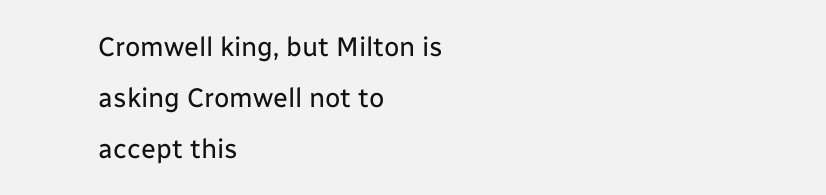Cromwell king, but Milton is asking Cromwell not to accept this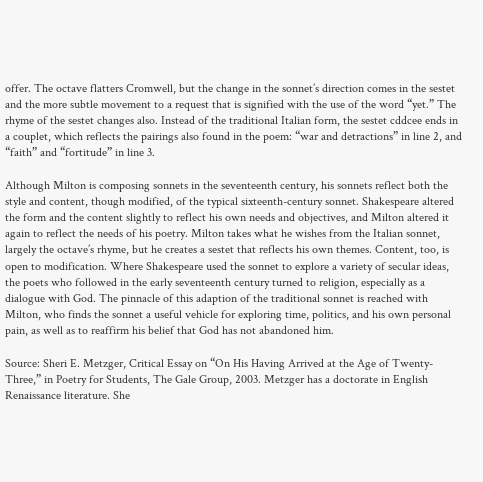offer. The octave flatters Cromwell, but the change in the sonnet’s direction comes in the sestet and the more subtle movement to a request that is signified with the use of the word “yet.” The rhyme of the sestet changes also. Instead of the traditional Italian form, the sestet cddcee ends in a couplet, which reflects the pairings also found in the poem: “war and detractions” in line 2, and “faith” and “fortitude” in line 3.

Although Milton is composing sonnets in the seventeenth century, his sonnets reflect both the style and content, though modified, of the typical sixteenth-century sonnet. Shakespeare altered the form and the content slightly to reflect his own needs and objectives, and Milton altered it again to reflect the needs of his poetry. Milton takes what he wishes from the Italian sonnet, largely the octave’s rhyme, but he creates a sestet that reflects his own themes. Content, too, is open to modification. Where Shakespeare used the sonnet to explore a variety of secular ideas, the poets who followed in the early seventeenth century turned to religion, especially as a dialogue with God. The pinnacle of this adaption of the traditional sonnet is reached with Milton, who finds the sonnet a useful vehicle for exploring time, politics, and his own personal pain, as well as to reaffirm his belief that God has not abandoned him.

Source: Sheri E. Metzger, Critical Essay on “On His Having Arrived at the Age of Twenty-Three,” in Poetry for Students, The Gale Group, 2003. Metzger has a doctorate in English Renaissance literature. She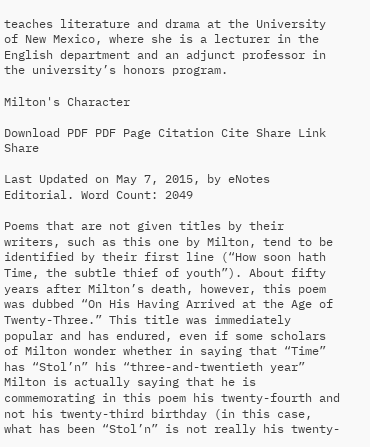teaches literature and drama at the University of New Mexico, where she is a lecturer in the English department and an adjunct professor in the university’s honors program.

Milton's Character

Download PDF PDF Page Citation Cite Share Link Share

Last Updated on May 7, 2015, by eNotes Editorial. Word Count: 2049

Poems that are not given titles by their writers, such as this one by Milton, tend to be identified by their first line (“How soon hath Time, the subtle thief of youth”). About fifty years after Milton’s death, however, this poem was dubbed “On His Having Arrived at the Age of Twenty-Three.” This title was immediately popular and has endured, even if some scholars of Milton wonder whether in saying that “Time” has “Stol’n” his “three-and-twentieth year” Milton is actually saying that he is commemorating in this poem his twenty-fourth and not his twenty-third birthday (in this case, what has been “Stol’n” is not really his twenty-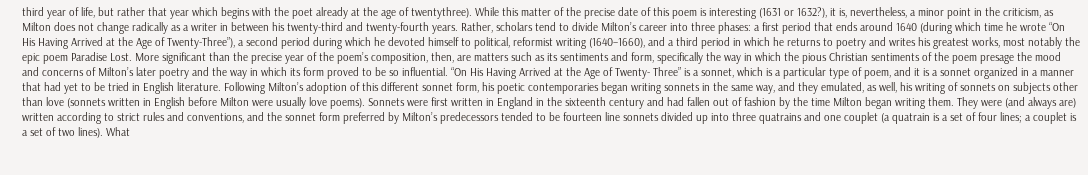third year of life, but rather that year which begins with the poet already at the age of twentythree). While this matter of the precise date of this poem is interesting (1631 or 1632?), it is, nevertheless, a minor point in the criticism, as Milton does not change radically as a writer in between his twenty-third and twenty-fourth years. Rather, scholars tend to divide Milton’s career into three phases: a first period that ends around 1640 (during which time he wrote “On His Having Arrived at the Age of Twenty-Three”), a second period during which he devoted himself to political, reformist writing (1640–1660), and a third period in which he returns to poetry and writes his greatest works, most notably the epic poem Paradise Lost. More significant than the precise year of the poem’s composition, then, are matters such as its sentiments and form, specifically the way in which the pious Christian sentiments of the poem presage the mood and concerns of Milton’s later poetry and the way in which its form proved to be so influential. “On His Having Arrived at the Age of Twenty- Three” is a sonnet, which is a particular type of poem, and it is a sonnet organized in a manner that had yet to be tried in English literature. Following Milton’s adoption of this different sonnet form, his poetic contemporaries began writing sonnets in the same way, and they emulated, as well, his writing of sonnets on subjects other than love (sonnets written in English before Milton were usually love poems). Sonnets were first written in England in the sixteenth century and had fallen out of fashion by the time Milton began writing them. They were (and always are) written according to strict rules and conventions, and the sonnet form preferred by Milton’s predecessors tended to be fourteen line sonnets divided up into three quatrains and one couplet (a quatrain is a set of four lines; a couplet is a set of two lines). What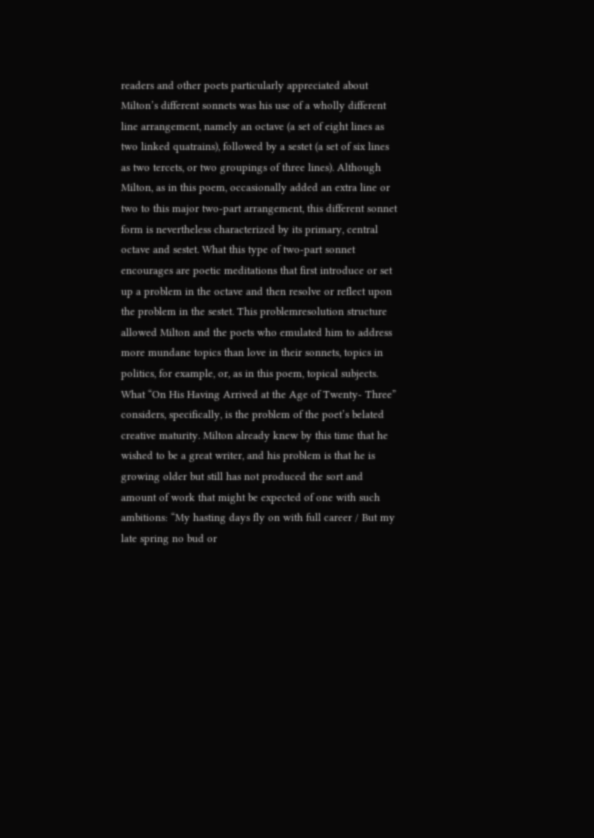readers and other poets particularly appreciated about Milton’s different sonnets was his use of a wholly different line arrangement, namely an octave (a set of eight lines as two linked quatrains), followed by a sestet (a set of six lines as two tercets, or two groupings of three lines). Although Milton, as in this poem, occasionally added an extra line or two to this major two-part arrangement, this different sonnet form is nevertheless characterized by its primary, central octave and sestet. What this type of two-part sonnet encourages are poetic meditations that first introduce or set up a problem in the octave and then resolve or reflect upon the problem in the sestet. This problemresolution structure allowed Milton and the poets who emulated him to address more mundane topics than love in their sonnets, topics in politics, for example, or, as in this poem, topical subjects. What “On His Having Arrived at the Age of Twenty- Three” considers, specifically, is the problem of the poet’s belated creative maturity. Milton already knew by this time that he wished to be a great writer, and his problem is that he is growing older but still has not produced the sort and amount of work that might be expected of one with such ambitions: “My hasting days fly on with full career / But my late spring no bud or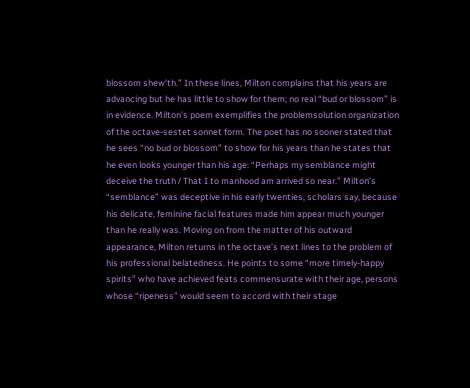blossom shew’th.” In these lines, Milton complains that his years are advancing but he has little to show for them; no real “bud or blossom” is in evidence. Milton’s poem exemplifies the problemsolution organization of the octave-sestet sonnet form. The poet has no sooner stated that he sees “no bud or blossom” to show for his years than he states that he even looks younger than his age: “Perhaps my semblance might deceive the truth / That I to manhood am arrived so near.” Milton’s “semblance” was deceptive in his early twenties, scholars say, because his delicate, feminine facial features made him appear much younger than he really was. Moving on from the matter of his outward appearance, Milton returns in the octave’s next lines to the problem of his professional belatedness. He points to some “more timely-happy spirits” who have achieved feats commensurate with their age, persons whose “ripeness” would seem to accord with their stage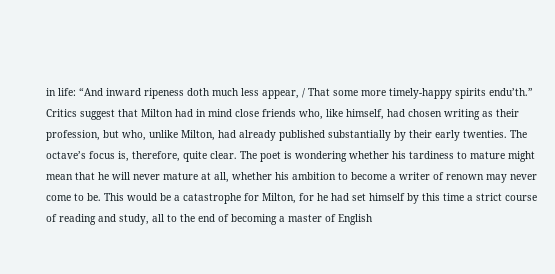in life: “And inward ripeness doth much less appear, / That some more timely-happy spirits endu’th.” Critics suggest that Milton had in mind close friends who, like himself, had chosen writing as their profession, but who, unlike Milton, had already published substantially by their early twenties. The octave’s focus is, therefore, quite clear. The poet is wondering whether his tardiness to mature might mean that he will never mature at all, whether his ambition to become a writer of renown may never come to be. This would be a catastrophe for Milton, for he had set himself by this time a strict course of reading and study, all to the end of becoming a master of English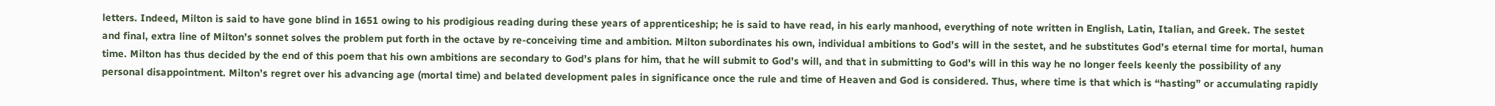letters. Indeed, Milton is said to have gone blind in 1651 owing to his prodigious reading during these years of apprenticeship; he is said to have read, in his early manhood, everything of note written in English, Latin, Italian, and Greek. The sestet and final, extra line of Milton’s sonnet solves the problem put forth in the octave by re-conceiving time and ambition. Milton subordinates his own, individual ambitions to God’s will in the sestet, and he substitutes God’s eternal time for mortal, human time. Milton has thus decided by the end of this poem that his own ambitions are secondary to God’s plans for him, that he will submit to God’s will, and that in submitting to God’s will in this way he no longer feels keenly the possibility of any personal disappointment. Milton’s regret over his advancing age (mortal time) and belated development pales in significance once the rule and time of Heaven and God is considered. Thus, where time is that which is “hasting” or accumulating rapidly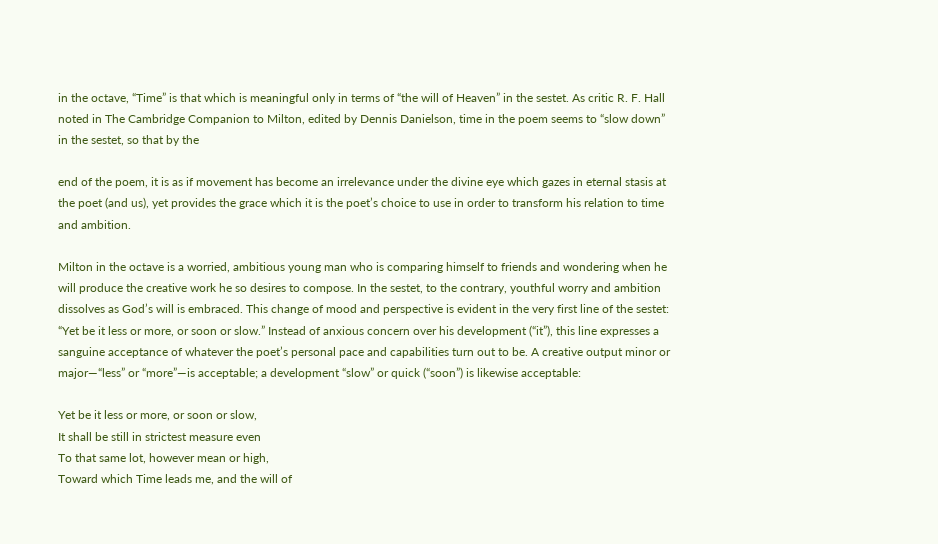in the octave, “Time” is that which is meaningful only in terms of “the will of Heaven” in the sestet. As critic R. F. Hall noted in The Cambridge Companion to Milton, edited by Dennis Danielson, time in the poem seems to “slow down” in the sestet, so that by the

end of the poem, it is as if movement has become an irrelevance under the divine eye which gazes in eternal stasis at the poet (and us), yet provides the grace which it is the poet’s choice to use in order to transform his relation to time and ambition.

Milton in the octave is a worried, ambitious young man who is comparing himself to friends and wondering when he will produce the creative work he so desires to compose. In the sestet, to the contrary, youthful worry and ambition dissolves as God’s will is embraced. This change of mood and perspective is evident in the very first line of the sestet: “Yet be it less or more, or soon or slow.” Instead of anxious concern over his development (“it”), this line expresses a sanguine acceptance of whatever the poet’s personal pace and capabilities turn out to be. A creative output minor or major—“less” or “more”—is acceptable; a development “slow” or quick (“soon”) is likewise acceptable:

Yet be it less or more, or soon or slow,
It shall be still in strictest measure even
To that same lot, however mean or high,
Toward which Time leads me, and the will of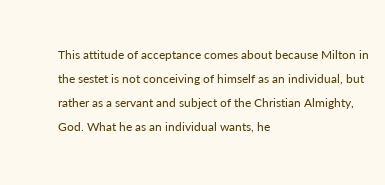This attitude of acceptance comes about because Milton in the sestet is not conceiving of himself as an individual, but rather as a servant and subject of the Christian Almighty, God. What he as an individual wants, he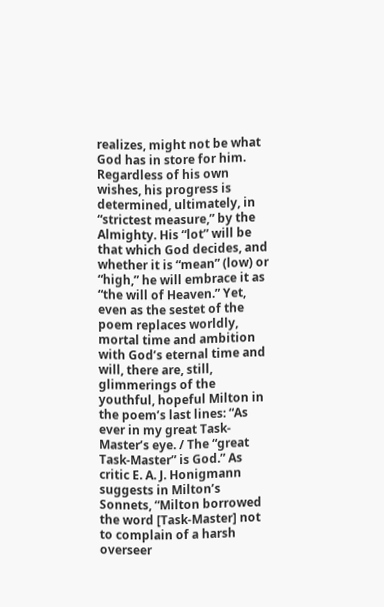realizes, might not be what God has in store for him. Regardless of his own wishes, his progress is determined, ultimately, in “strictest measure,” by the Almighty. His “lot” will be that which God decides, and whether it is “mean” (low) or “high,” he will embrace it as “the will of Heaven.” Yet, even as the sestet of the poem replaces worldly, mortal time and ambition with God’s eternal time and will, there are, still, glimmerings of the youthful, hopeful Milton in the poem’s last lines: “As ever in my great Task-Master’s eye. / The “great Task-Master” is God.” As critic E. A. J. Honigmann suggests in Milton’s Sonnets, “Milton borrowed the word [Task-Master] not to complain of a harsh overseer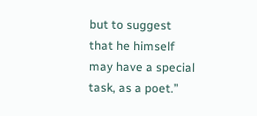but to suggest that he himself may have a special task, as a poet.”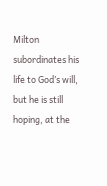Milton subordinates his life to God’s will, but he is still hoping, at the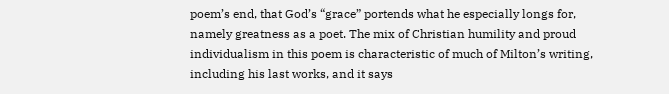poem’s end, that God’s “grace” portends what he especially longs for, namely greatness as a poet. The mix of Christian humility and proud individualism in this poem is characteristic of much of Milton’s writing, including his last works, and it says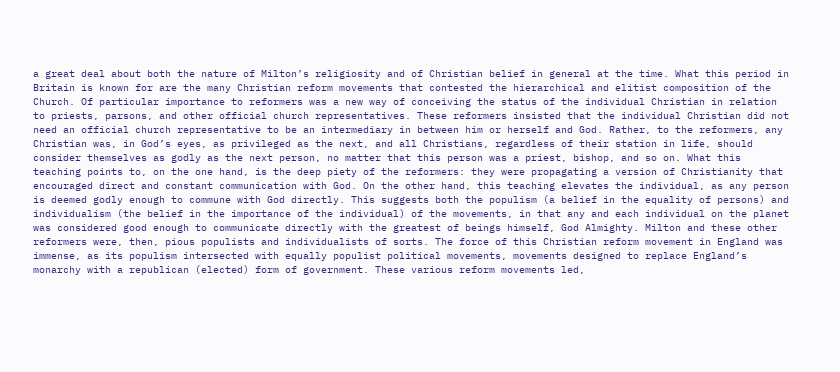a great deal about both the nature of Milton’s religiosity and of Christian belief in general at the time. What this period in Britain is known for are the many Christian reform movements that contested the hierarchical and elitist composition of the Church. Of particular importance to reformers was a new way of conceiving the status of the individual Christian in relation to priests, parsons, and other official church representatives. These reformers insisted that the individual Christian did not need an official church representative to be an intermediary in between him or herself and God. Rather, to the reformers, any Christian was, in God’s eyes, as privileged as the next, and all Christians, regardless of their station in life, should consider themselves as godly as the next person, no matter that this person was a priest, bishop, and so on. What this teaching points to, on the one hand, is the deep piety of the reformers: they were propagating a version of Christianity that encouraged direct and constant communication with God. On the other hand, this teaching elevates the individual, as any person is deemed godly enough to commune with God directly. This suggests both the populism (a belief in the equality of persons) and individualism (the belief in the importance of the individual) of the movements, in that any and each individual on the planet was considered good enough to communicate directly with the greatest of beings himself, God Almighty. Milton and these other reformers were, then, pious populists and individualists of sorts. The force of this Christian reform movement in England was immense, as its populism intersected with equally populist political movements, movements designed to replace England’s monarchy with a republican (elected) form of government. These various reform movements led,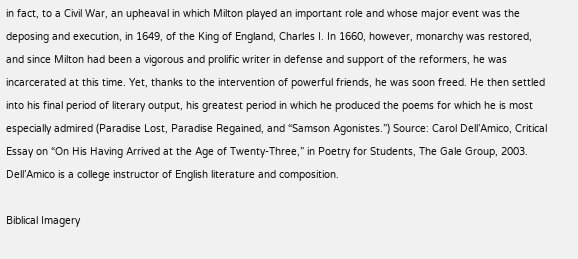in fact, to a Civil War, an upheaval in which Milton played an important role and whose major event was the deposing and execution, in 1649, of the King of England, Charles I. In 1660, however, monarchy was restored, and since Milton had been a vigorous and prolific writer in defense and support of the reformers, he was incarcerated at this time. Yet, thanks to the intervention of powerful friends, he was soon freed. He then settled into his final period of literary output, his greatest period in which he produced the poems for which he is most especially admired (Paradise Lost, Paradise Regained, and “Samson Agonistes.”) Source: Carol Dell’Amico, Critical Essay on “On His Having Arrived at the Age of Twenty-Three,” in Poetry for Students, The Gale Group, 2003. Dell’Amico is a college instructor of English literature and composition.

Biblical Imagery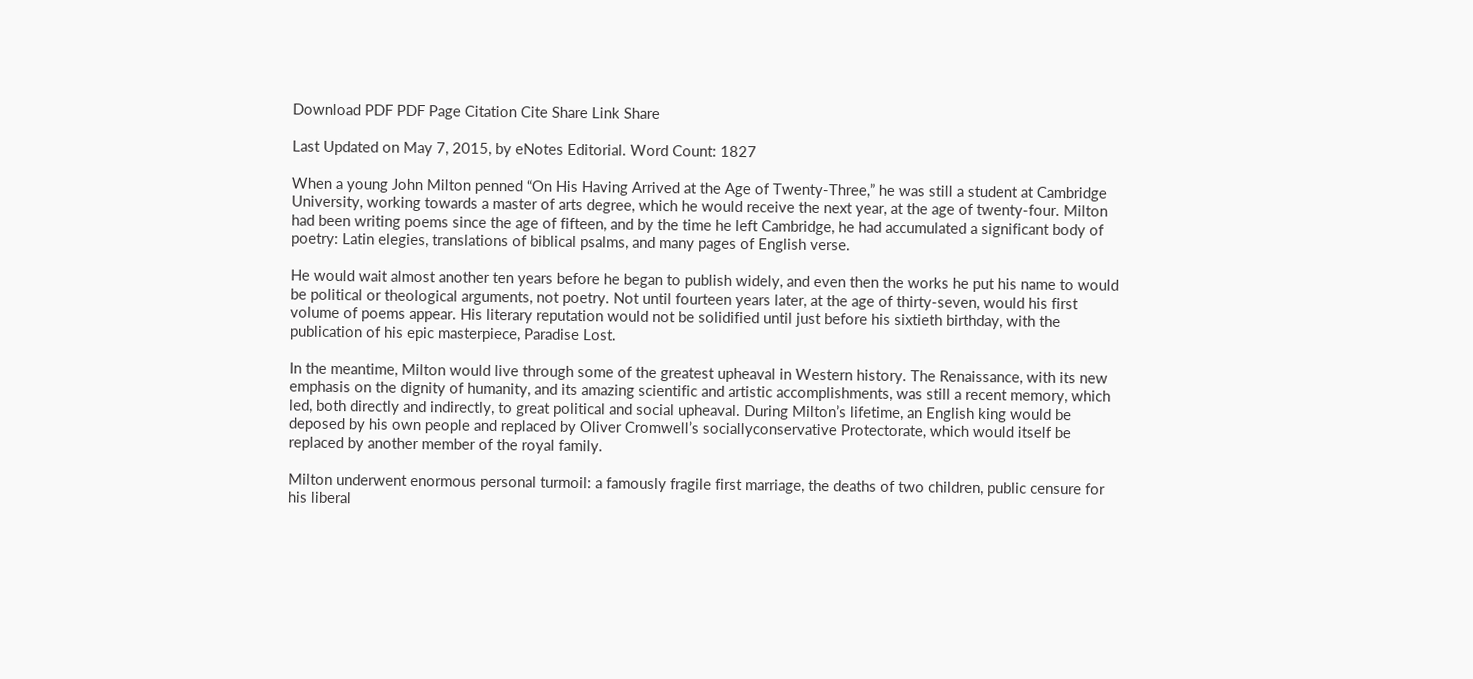Download PDF PDF Page Citation Cite Share Link Share

Last Updated on May 7, 2015, by eNotes Editorial. Word Count: 1827

When a young John Milton penned “On His Having Arrived at the Age of Twenty-Three,” he was still a student at Cambridge University, working towards a master of arts degree, which he would receive the next year, at the age of twenty-four. Milton had been writing poems since the age of fifteen, and by the time he left Cambridge, he had accumulated a significant body of poetry: Latin elegies, translations of biblical psalms, and many pages of English verse.

He would wait almost another ten years before he began to publish widely, and even then the works he put his name to would be political or theological arguments, not poetry. Not until fourteen years later, at the age of thirty-seven, would his first volume of poems appear. His literary reputation would not be solidified until just before his sixtieth birthday, with the publication of his epic masterpiece, Paradise Lost.

In the meantime, Milton would live through some of the greatest upheaval in Western history. The Renaissance, with its new emphasis on the dignity of humanity, and its amazing scientific and artistic accomplishments, was still a recent memory, which led, both directly and indirectly, to great political and social upheaval. During Milton’s lifetime, an English king would be deposed by his own people and replaced by Oliver Cromwell’s sociallyconservative Protectorate, which would itself be replaced by another member of the royal family.

Milton underwent enormous personal turmoil: a famously fragile first marriage, the deaths of two children, public censure for his liberal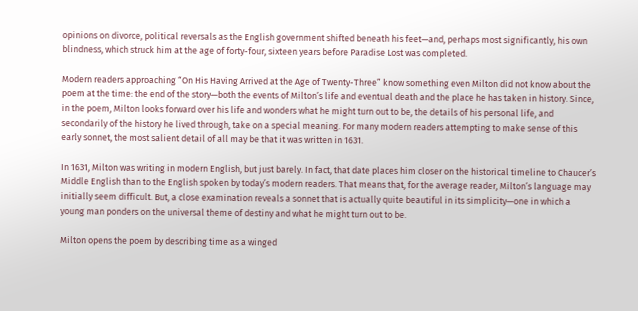opinions on divorce, political reversals as the English government shifted beneath his feet—and, perhaps most significantly, his own blindness, which struck him at the age of forty-four, sixteen years before Paradise Lost was completed.

Modern readers approaching “On His Having Arrived at the Age of Twenty-Three” know something even Milton did not know about the poem at the time: the end of the story—both the events of Milton’s life and eventual death and the place he has taken in history. Since, in the poem, Milton looks forward over his life and wonders what he might turn out to be, the details of his personal life, and secondarily of the history he lived through, take on a special meaning. For many modern readers attempting to make sense of this early sonnet, the most salient detail of all may be that it was written in 1631.

In 1631, Milton was writing in modern English, but just barely. In fact, that date places him closer on the historical timeline to Chaucer’s Middle English than to the English spoken by today’s modern readers. That means that, for the average reader, Milton’s language may initially seem difficult. But, a close examination reveals a sonnet that is actually quite beautiful in its simplicity—one in which a young man ponders on the universal theme of destiny and what he might turn out to be.

Milton opens the poem by describing time as a winged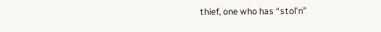thief, one who has “stol’n”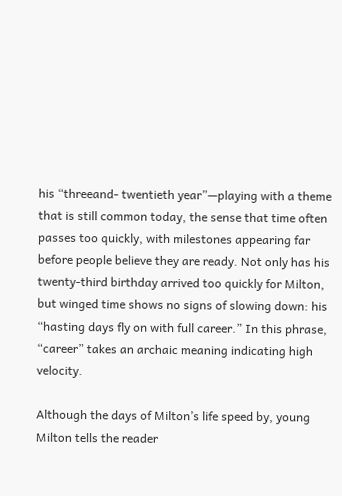his “threeand- twentieth year”—playing with a theme that is still common today, the sense that time often passes too quickly, with milestones appearing far before people believe they are ready. Not only has his twenty-third birthday arrived too quickly for Milton, but winged time shows no signs of slowing down: his “hasting days fly on with full career.” In this phrase, “career” takes an archaic meaning indicating high velocity.

Although the days of Milton’s life speed by, young Milton tells the reader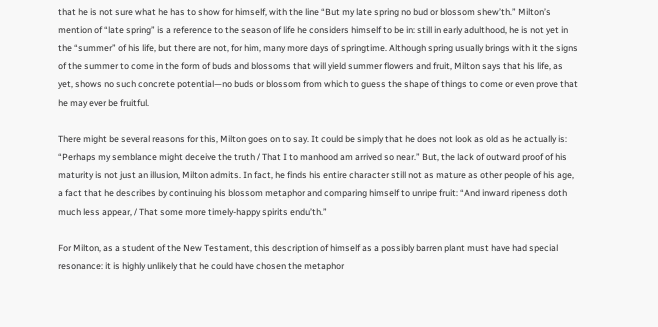that he is not sure what he has to show for himself, with the line “But my late spring no bud or blossom shew’th.” Milton’s mention of “late spring” is a reference to the season of life he considers himself to be in: still in early adulthood, he is not yet in the “summer” of his life, but there are not, for him, many more days of springtime. Although spring usually brings with it the signs of the summer to come in the form of buds and blossoms that will yield summer flowers and fruit, Milton says that his life, as yet, shows no such concrete potential—no buds or blossom from which to guess the shape of things to come or even prove that he may ever be fruitful.

There might be several reasons for this, Milton goes on to say. It could be simply that he does not look as old as he actually is: “Perhaps my semblance might deceive the truth / That I to manhood am arrived so near.” But, the lack of outward proof of his maturity is not just an illusion, Milton admits. In fact, he finds his entire character still not as mature as other people of his age, a fact that he describes by continuing his blossom metaphor and comparing himself to unripe fruit: “And inward ripeness doth much less appear, / That some more timely-happy spirits endu’th.”

For Milton, as a student of the New Testament, this description of himself as a possibly barren plant must have had special resonance: it is highly unlikely that he could have chosen the metaphor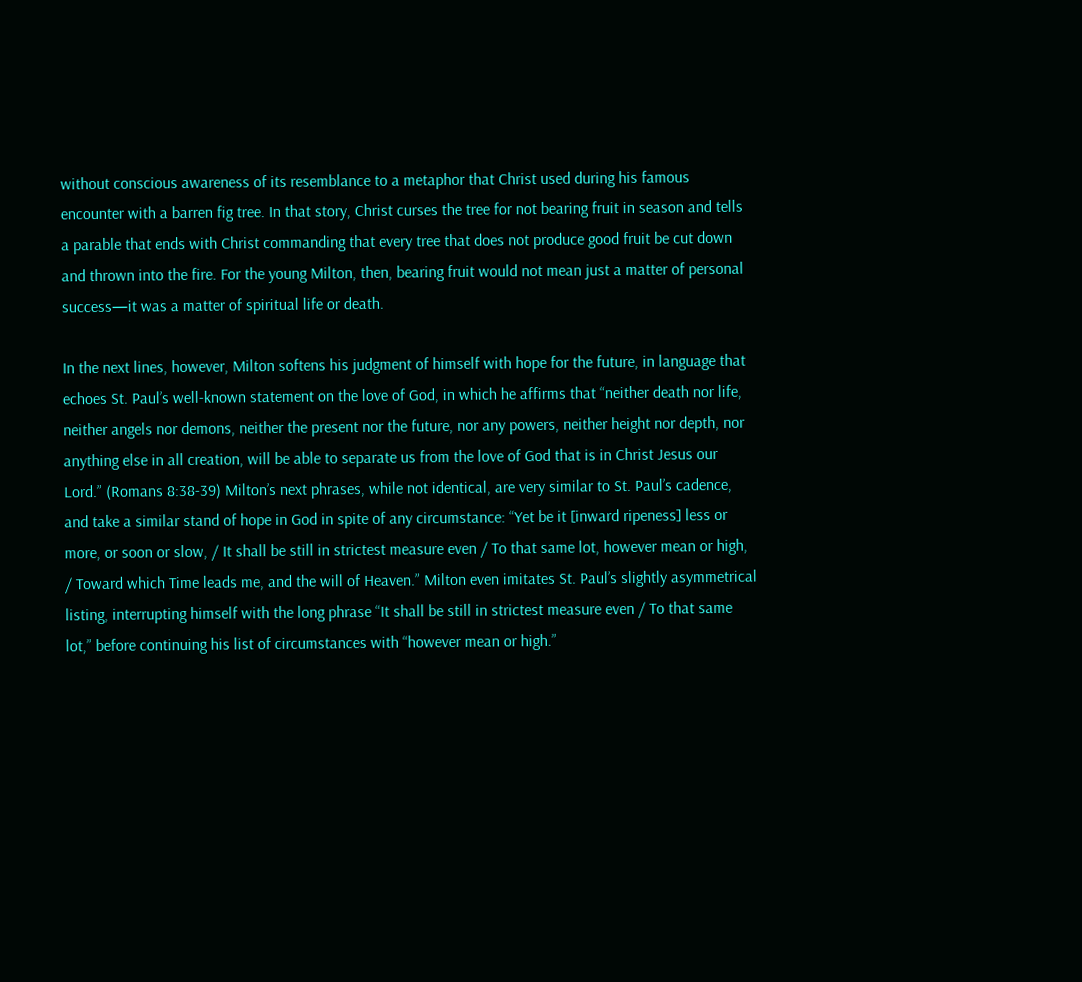without conscious awareness of its resemblance to a metaphor that Christ used during his famous encounter with a barren fig tree. In that story, Christ curses the tree for not bearing fruit in season and tells a parable that ends with Christ commanding that every tree that does not produce good fruit be cut down and thrown into the fire. For the young Milton, then, bearing fruit would not mean just a matter of personal success—it was a matter of spiritual life or death.

In the next lines, however, Milton softens his judgment of himself with hope for the future, in language that echoes St. Paul’s well-known statement on the love of God, in which he affirms that “neither death nor life, neither angels nor demons, neither the present nor the future, nor any powers, neither height nor depth, nor anything else in all creation, will be able to separate us from the love of God that is in Christ Jesus our Lord.” (Romans 8:38-39) Milton’s next phrases, while not identical, are very similar to St. Paul’s cadence, and take a similar stand of hope in God in spite of any circumstance: “Yet be it [inward ripeness] less or more, or soon or slow, / It shall be still in strictest measure even / To that same lot, however mean or high, / Toward which Time leads me, and the will of Heaven.” Milton even imitates St. Paul’s slightly asymmetrical listing, interrupting himself with the long phrase “It shall be still in strictest measure even / To that same lot,” before continuing his list of circumstances with “however mean or high.”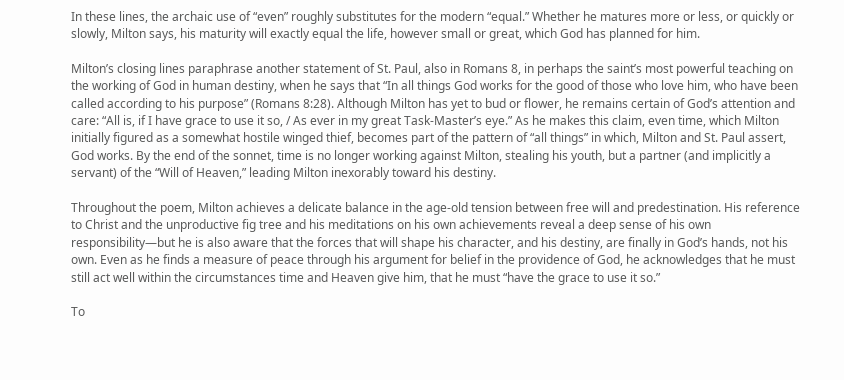In these lines, the archaic use of “even” roughly substitutes for the modern “equal.” Whether he matures more or less, or quickly or slowly, Milton says, his maturity will exactly equal the life, however small or great, which God has planned for him.

Milton’s closing lines paraphrase another statement of St. Paul, also in Romans 8, in perhaps the saint’s most powerful teaching on the working of God in human destiny, when he says that “In all things God works for the good of those who love him, who have been called according to his purpose” (Romans 8:28). Although Milton has yet to bud or flower, he remains certain of God’s attention and care: “All is, if I have grace to use it so, / As ever in my great Task-Master’s eye.” As he makes this claim, even time, which Milton initially figured as a somewhat hostile winged thief, becomes part of the pattern of “all things” in which, Milton and St. Paul assert, God works. By the end of the sonnet, time is no longer working against Milton, stealing his youth, but a partner (and implicitly a servant) of the “Will of Heaven,” leading Milton inexorably toward his destiny.

Throughout the poem, Milton achieves a delicate balance in the age-old tension between free will and predestination. His reference to Christ and the unproductive fig tree and his meditations on his own achievements reveal a deep sense of his own responsibility—but he is also aware that the forces that will shape his character, and his destiny, are finally in God’s hands, not his own. Even as he finds a measure of peace through his argument for belief in the providence of God, he acknowledges that he must still act well within the circumstances time and Heaven give him, that he must “have the grace to use it so.”

To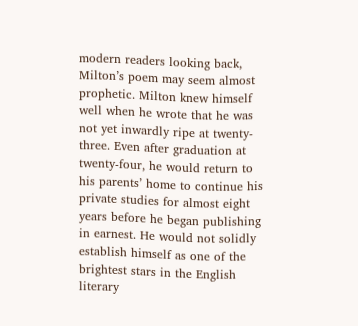modern readers looking back, Milton’s poem may seem almost prophetic. Milton knew himself well when he wrote that he was not yet inwardly ripe at twenty-three. Even after graduation at twenty-four, he would return to his parents’ home to continue his private studies for almost eight years before he began publishing in earnest. He would not solidly establish himself as one of the brightest stars in the English literary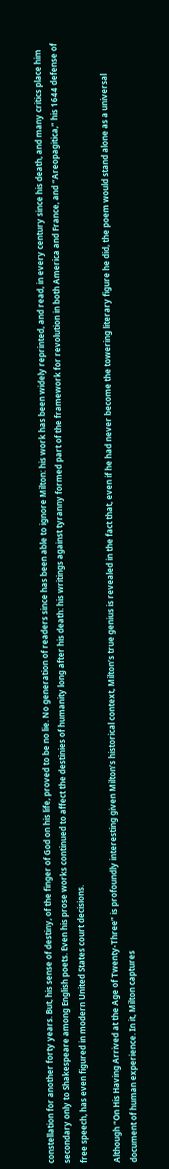constellation for another forty years. But, his sense of destiny, of the finger of God on his life, proved to be no lie. No generation of readers since has been able to ignore Milton: his work has been widely reprinted, and read, in every century since his death, and many critics place him secondary only to Shakespeare among English poets. Even his prose works continued to affect the destinies of humanity long after his death: his writings against tyranny formed part of the framework for revolution in both America and France, and “Areopagitica,” his 1644 defense of free speech, has even figured in modern United States court decisions.

Although “On His Having Arrived at the Age of Twenty-Three” is profoundly interesting given Milton’s historical context, Milton’s true genius is revealed in the fact that, even if he had never become the towering literary figure he did, the poem would stand alone as a universal document of human experience. In it, Milton captures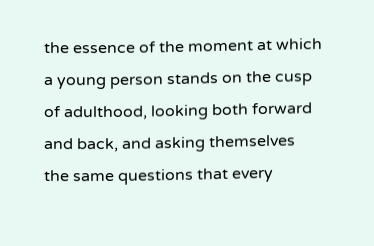the essence of the moment at which a young person stands on the cusp of adulthood, looking both forward and back, and asking themselves the same questions that every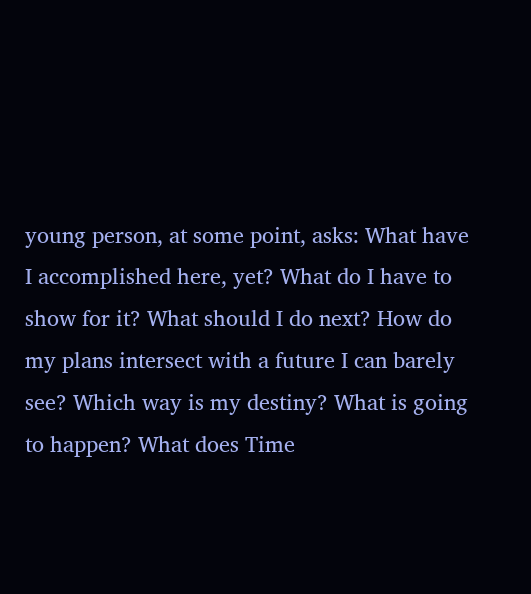young person, at some point, asks: What have I accomplished here, yet? What do I have to show for it? What should I do next? How do my plans intersect with a future I can barely see? Which way is my destiny? What is going to happen? What does Time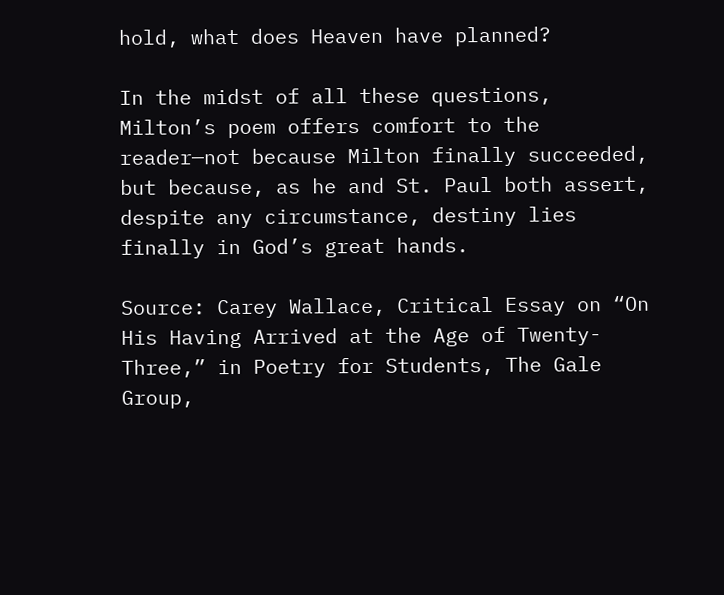hold, what does Heaven have planned?

In the midst of all these questions, Milton’s poem offers comfort to the reader—not because Milton finally succeeded, but because, as he and St. Paul both assert, despite any circumstance, destiny lies finally in God’s great hands.

Source: Carey Wallace, Critical Essay on “On His Having Arrived at the Age of Twenty-Three,” in Poetry for Students, The Gale Group,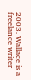2003. Wallace is a freelance writer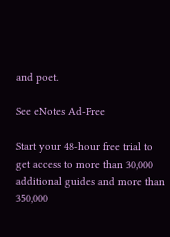and poet.

See eNotes Ad-Free

Start your 48-hour free trial to get access to more than 30,000 additional guides and more than 350,000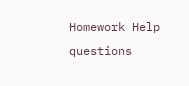Homework Help questions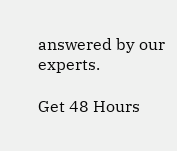answered by our experts.

Get 48 Hours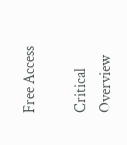Free Access

Critical Overview